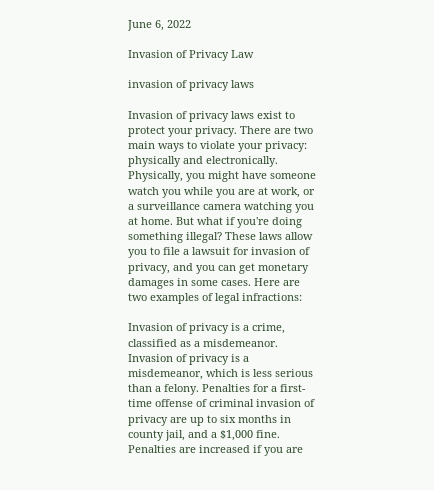June 6, 2022

Invasion of Privacy Law

invasion of privacy laws

Invasion of privacy laws exist to protect your privacy. There are two main ways to violate your privacy: physically and electronically. Physically, you might have someone watch you while you are at work, or a surveillance camera watching you at home. But what if you're doing something illegal? These laws allow you to file a lawsuit for invasion of privacy, and you can get monetary damages in some cases. Here are two examples of legal infractions:

Invasion of privacy is a crime, classified as a misdemeanor. Invasion of privacy is a misdemeanor, which is less serious than a felony. Penalties for a first-time offense of criminal invasion of privacy are up to six months in county jail, and a $1,000 fine. Penalties are increased if you are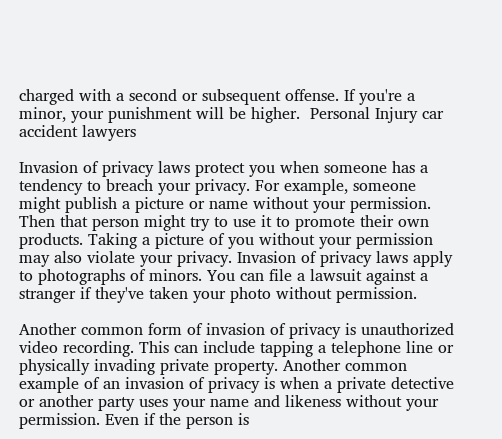charged with a second or subsequent offense. If you're a minor, your punishment will be higher.  Personal Injury car accident lawyers

Invasion of privacy laws protect you when someone has a tendency to breach your privacy. For example, someone might publish a picture or name without your permission. Then that person might try to use it to promote their own products. Taking a picture of you without your permission may also violate your privacy. Invasion of privacy laws apply to photographs of minors. You can file a lawsuit against a stranger if they've taken your photo without permission.

Another common form of invasion of privacy is unauthorized video recording. This can include tapping a telephone line or physically invading private property. Another common example of an invasion of privacy is when a private detective or another party uses your name and likeness without your permission. Even if the person is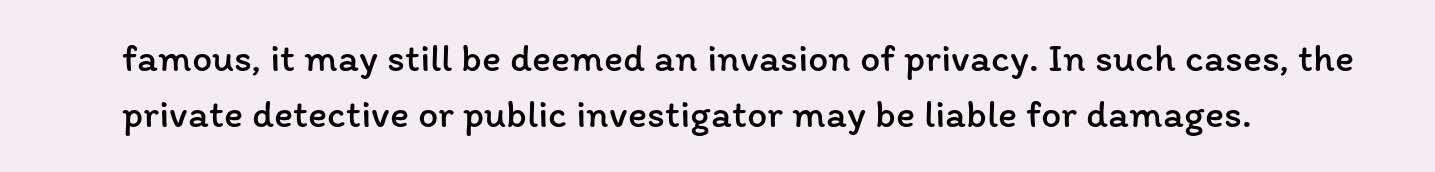famous, it may still be deemed an invasion of privacy. In such cases, the private detective or public investigator may be liable for damages.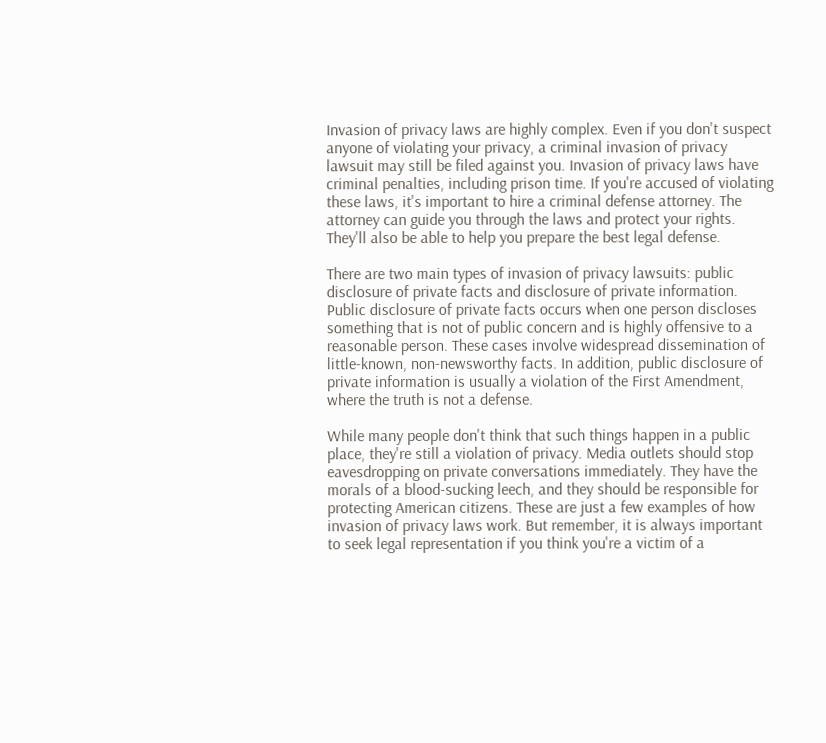Invasion of privacy laws are highly complex. Even if you don't suspect anyone of violating your privacy, a criminal invasion of privacy lawsuit may still be filed against you. Invasion of privacy laws have criminal penalties, including prison time. If you're accused of violating these laws, it's important to hire a criminal defense attorney. The attorney can guide you through the laws and protect your rights. They'll also be able to help you prepare the best legal defense.

There are two main types of invasion of privacy lawsuits: public disclosure of private facts and disclosure of private information. Public disclosure of private facts occurs when one person discloses something that is not of public concern and is highly offensive to a reasonable person. These cases involve widespread dissemination of little-known, non-newsworthy facts. In addition, public disclosure of private information is usually a violation of the First Amendment, where the truth is not a defense.

While many people don't think that such things happen in a public place, they're still a violation of privacy. Media outlets should stop eavesdropping on private conversations immediately. They have the morals of a blood-sucking leech, and they should be responsible for protecting American citizens. These are just a few examples of how invasion of privacy laws work. But remember, it is always important to seek legal representation if you think you're a victim of a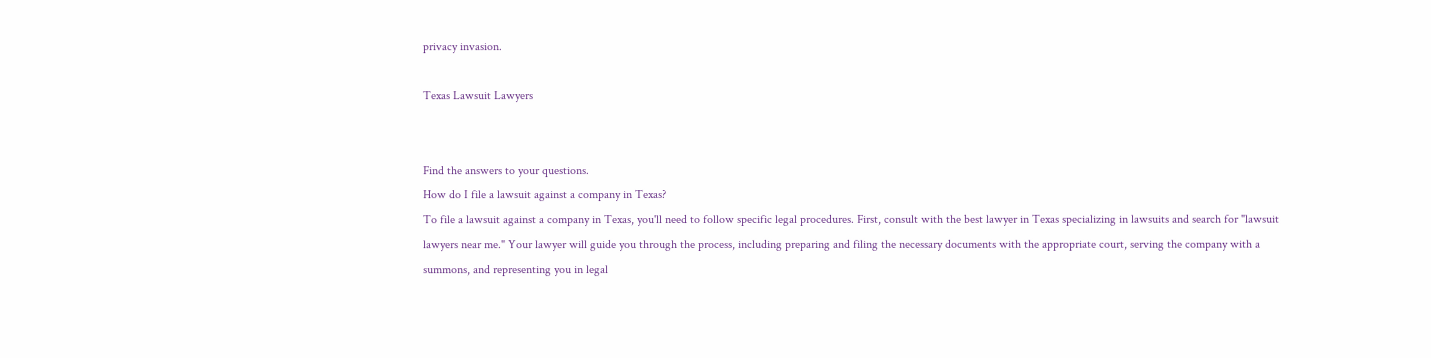privacy invasion.

Texas Lawsuit Lawyers


Find the answers to your questions.
How do I file a lawsuit against a company in Texas?
To file a lawsuit against a company in Texas, you'll need to follow specific legal procedures. First, consult with the best lawyer in Texas specializing in lawsuits and search for "lawsuit lawyers near me." Your lawyer will guide you through the process, including preparing and filing the necessary documents with the appropriate court, serving the company with a summons, and representing you in legal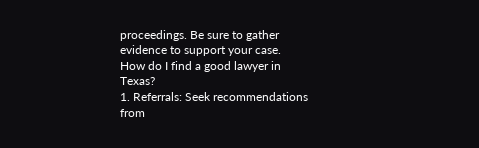proceedings. Be sure to gather evidence to support your case.
How do I find a good lawyer in Texas?
1. Referrals: Seek recommendations from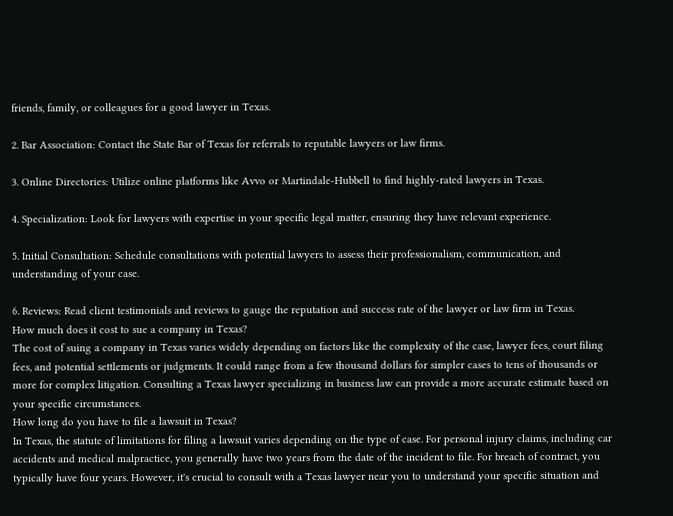friends, family, or colleagues for a good lawyer in Texas.

2. Bar Association: Contact the State Bar of Texas for referrals to reputable lawyers or law firms.

3. Online Directories: Utilize online platforms like Avvo or Martindale-Hubbell to find highly-rated lawyers in Texas.

4. Specialization: Look for lawyers with expertise in your specific legal matter, ensuring they have relevant experience.

5. Initial Consultation: Schedule consultations with potential lawyers to assess their professionalism, communication, and understanding of your case.

6. Reviews: Read client testimonials and reviews to gauge the reputation and success rate of the lawyer or law firm in Texas.
How much does it cost to sue a company in Texas?
The cost of suing a company in Texas varies widely depending on factors like the complexity of the case, lawyer fees, court filing fees, and potential settlements or judgments. It could range from a few thousand dollars for simpler cases to tens of thousands or more for complex litigation. Consulting a Texas lawyer specializing in business law can provide a more accurate estimate based on your specific circumstances.
How long do you have to file a lawsuit in Texas?
In Texas, the statute of limitations for filing a lawsuit varies depending on the type of case. For personal injury claims, including car accidents and medical malpractice, you generally have two years from the date of the incident to file. For breach of contract, you typically have four years. However, it's crucial to consult with a Texas lawyer near you to understand your specific situation and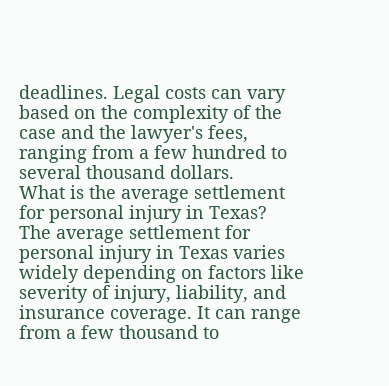deadlines. Legal costs can vary based on the complexity of the case and the lawyer's fees, ranging from a few hundred to several thousand dollars.
What is the average settlement for personal injury in Texas?
The average settlement for personal injury in Texas varies widely depending on factors like severity of injury, liability, and insurance coverage. It can range from a few thousand to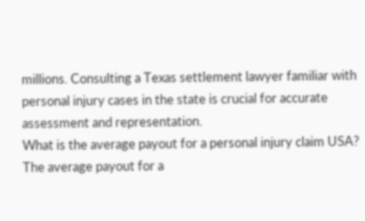millions. Consulting a Texas settlement lawyer familiar with personal injury cases in the state is crucial for accurate assessment and representation.
What is the average payout for a personal injury claim USA?
The average payout for a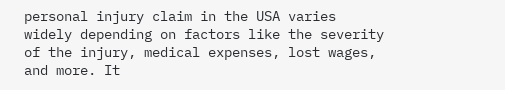personal injury claim in the USA varies widely depending on factors like the severity of the injury, medical expenses, lost wages, and more. It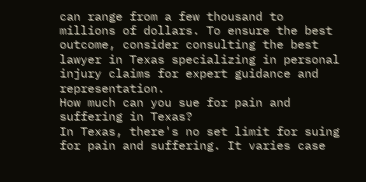can range from a few thousand to millions of dollars. To ensure the best outcome, consider consulting the best lawyer in Texas specializing in personal injury claims for expert guidance and representation.
How much can you sue for pain and suffering in Texas?
In Texas, there's no set limit for suing for pain and suffering. It varies case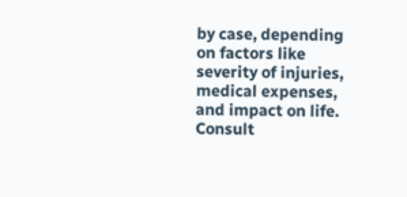by case, depending on factors like severity of injuries, medical expenses, and impact on life. Consult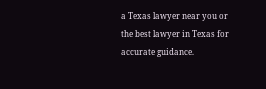a Texas lawyer near you or the best lawyer in Texas for accurate guidance.